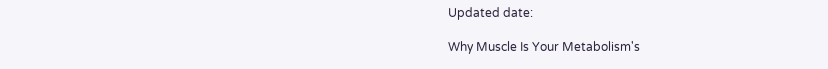Updated date:

Why Muscle Is Your Metabolism's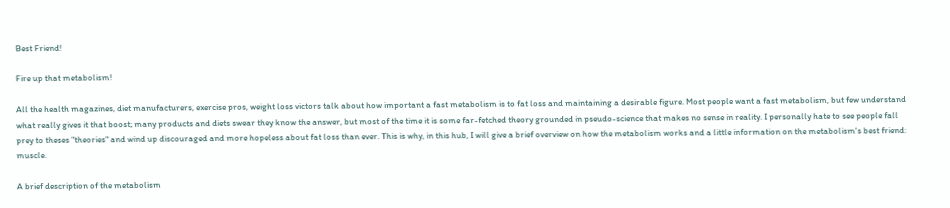Best Friend!

Fire up that metabolism!

All the health magazines, diet manufacturers, exercise pros, weight loss victors talk about how important a fast metabolism is to fat loss and maintaining a desirable figure. Most people want a fast metabolism, but few understand what really gives it that boost; many products and diets swear they know the answer, but most of the time it is some far-fetched theory grounded in pseudo-science that makes no sense in reality. I personally hate to see people fall prey to theses "theories" and wind up discouraged and more hopeless about fat loss than ever. This is why, in this hub, I will give a brief overview on how the metabolism works and a little information on the metabolism's best friend: muscle.

A brief description of the metabolism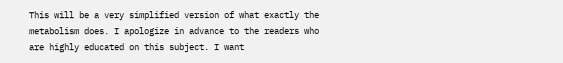This will be a very simplified version of what exactly the metabolism does. I apologize in advance to the readers who are highly educated on this subject. I want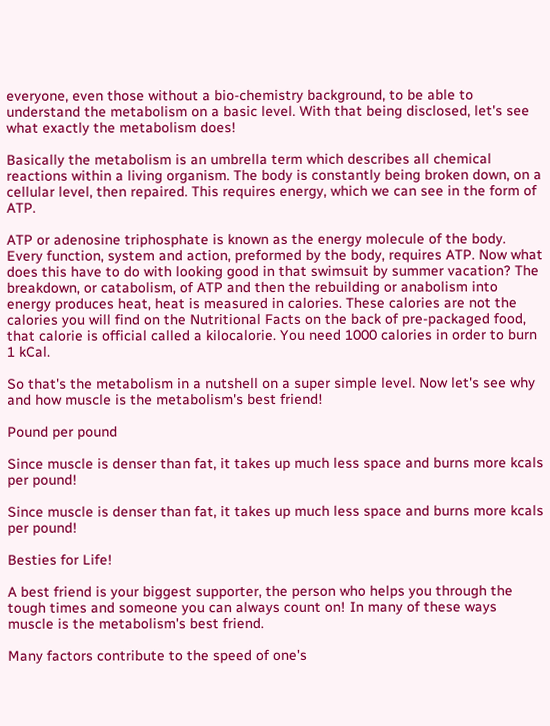everyone, even those without a bio-chemistry background, to be able to understand the metabolism on a basic level. With that being disclosed, let's see what exactly the metabolism does!

Basically the metabolism is an umbrella term which describes all chemical reactions within a living organism. The body is constantly being broken down, on a cellular level, then repaired. This requires energy, which we can see in the form of ATP.

ATP or adenosine triphosphate is known as the energy molecule of the body. Every function, system and action, preformed by the body, requires ATP. Now what does this have to do with looking good in that swimsuit by summer vacation? The breakdown, or catabolism, of ATP and then the rebuilding or anabolism into energy produces heat, heat is measured in calories. These calories are not the calories you will find on the Nutritional Facts on the back of pre-packaged food, that calorie is official called a kilocalorie. You need 1000 calories in order to burn 1 kCal.

So that's the metabolism in a nutshell on a super simple level. Now let's see why and how muscle is the metabolism's best friend!

Pound per pound

Since muscle is denser than fat, it takes up much less space and burns more kcals per pound!

Since muscle is denser than fat, it takes up much less space and burns more kcals per pound!

Besties for Life!

A best friend is your biggest supporter, the person who helps you through the tough times and someone you can always count on! In many of these ways muscle is the metabolism's best friend.

Many factors contribute to the speed of one's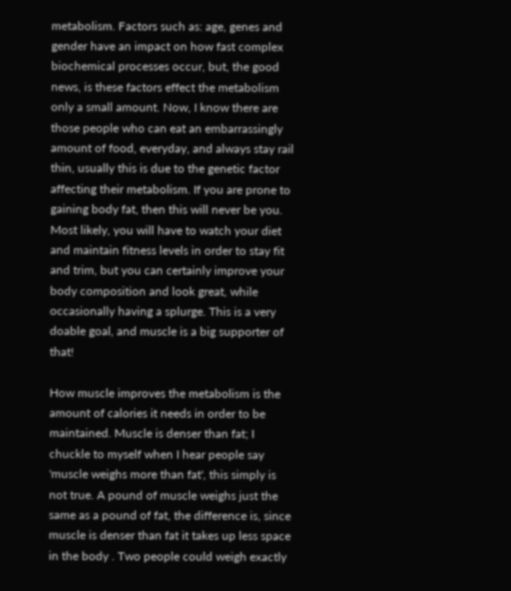metabolism. Factors such as: age, genes and gender have an impact on how fast complex biochemical processes occur, but, the good news, is these factors effect the metabolism only a small amount. Now, I know there are those people who can eat an embarrassingly amount of food, everyday, and always stay rail thin, usually this is due to the genetic factor affecting their metabolism. If you are prone to gaining body fat, then this will never be you. Most likely, you will have to watch your diet and maintain fitness levels in order to stay fit and trim, but you can certainly improve your body composition and look great, while occasionally having a splurge. This is a very doable goal, and muscle is a big supporter of that!

How muscle improves the metabolism is the amount of calories it needs in order to be maintained. Muscle is denser than fat; I chuckle to myself when I hear people say 'muscle weighs more than fat', this simply is not true. A pound of muscle weighs just the same as a pound of fat, the difference is, since muscle is denser than fat it takes up less space in the body . Two people could weigh exactly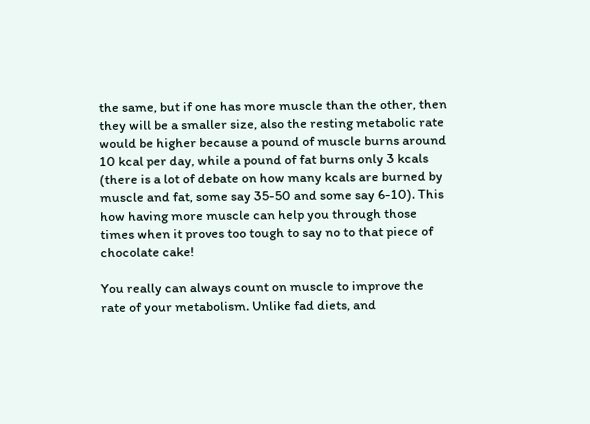the same, but if one has more muscle than the other, then they will be a smaller size, also the resting metabolic rate would be higher because a pound of muscle burns around 10 kcal per day, while a pound of fat burns only 3 kcals (there is a lot of debate on how many kcals are burned by muscle and fat, some say 35-50 and some say 6-10). This how having more muscle can help you through those times when it proves too tough to say no to that piece of chocolate cake!

You really can always count on muscle to improve the rate of your metabolism. Unlike fad diets, and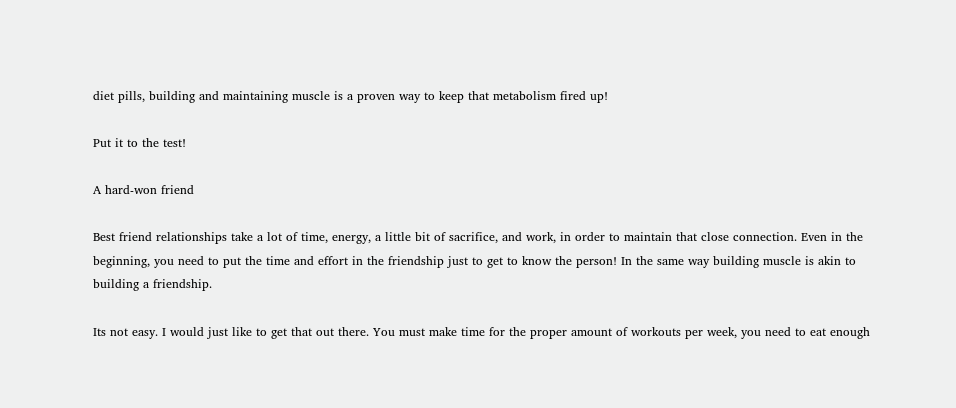diet pills, building and maintaining muscle is a proven way to keep that metabolism fired up!

Put it to the test!

A hard-won friend

Best friend relationships take a lot of time, energy, a little bit of sacrifice, and work, in order to maintain that close connection. Even in the beginning, you need to put the time and effort in the friendship just to get to know the person! In the same way building muscle is akin to building a friendship.

Its not easy. I would just like to get that out there. You must make time for the proper amount of workouts per week, you need to eat enough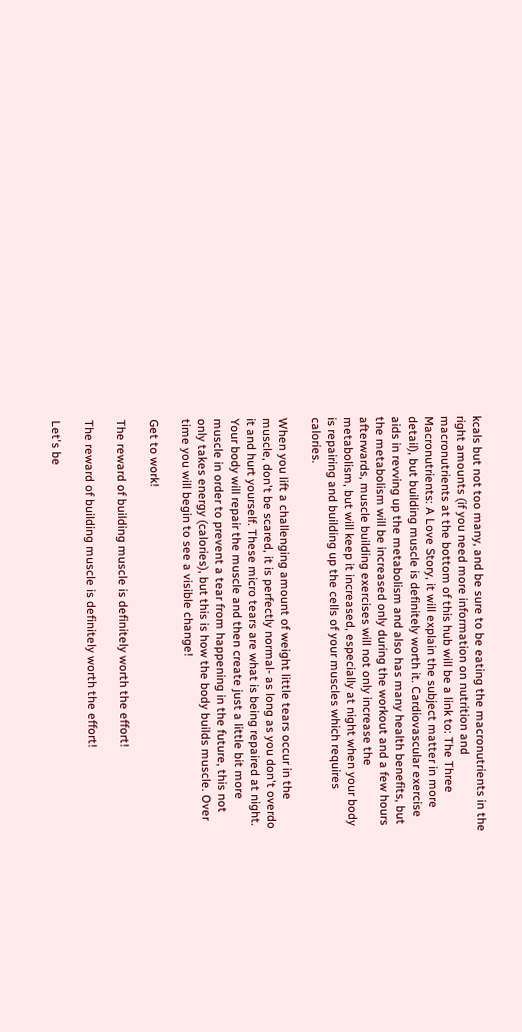kcals but not too many, and be sure to be eating the macronutrients in the right amounts (if you need more information on nutrition and macronutrients at the bottom of this hub will be a link to: The Three Macronutrients: A Love Story, it will explain the subject matter in more detail), but building muscle is definitely worth it. Cardiovascular exercise aids in revving up the metabolism and also has many health benefits, but the metabolism will be increased only during the workout and a few hours afterwards, muscle building exercises will not only increase the metabolism, but will keep it increased, especially at night when your body is repairing and building up the cells of your muscles which requires calories.

When you lift a challenging amount of weight little tears occur in the muscle, don't be scared, it is perfectly normal- as long as you don't overdo it and hurt yourself. These micro tears are what is being repaired at night. Your body will repair the muscle and then create just a little bit more muscle in order to prevent a tear from happening in the future, this not only takes energy (calories), but this is how the body builds muscle. Over time you will begin to see a visible change!

Get to work!

The reward of building muscle is definitely worth the effort!

The reward of building muscle is definitely worth the effort!

Let's be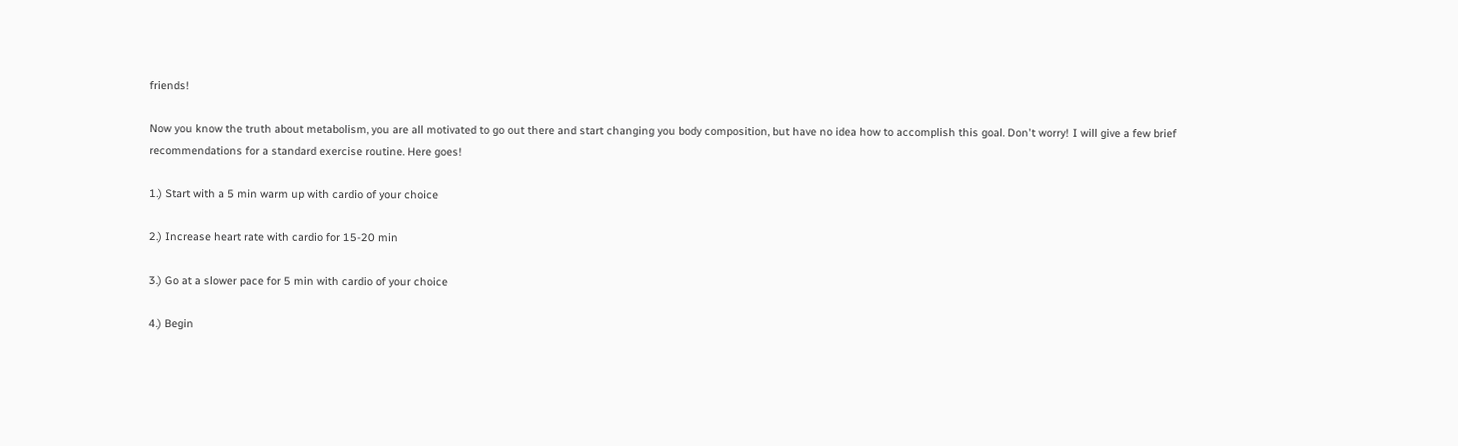friends!

Now you know the truth about metabolism, you are all motivated to go out there and start changing you body composition, but have no idea how to accomplish this goal. Don't worry! I will give a few brief recommendations for a standard exercise routine. Here goes!

1.) Start with a 5 min warm up with cardio of your choice

2.) Increase heart rate with cardio for 15-20 min

3.) Go at a slower pace for 5 min with cardio of your choice

4.) Begin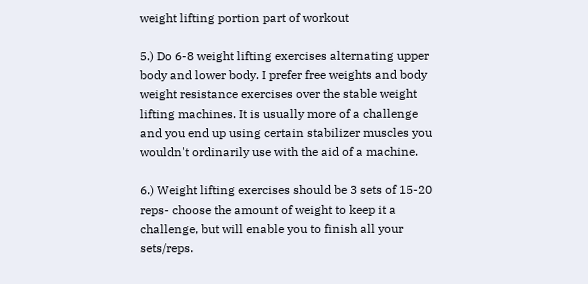weight lifting portion part of workout

5.) Do 6-8 weight lifting exercises alternating upper body and lower body. I prefer free weights and body weight resistance exercises over the stable weight lifting machines. It is usually more of a challenge and you end up using certain stabilizer muscles you wouldn't ordinarily use with the aid of a machine.

6.) Weight lifting exercises should be 3 sets of 15-20 reps- choose the amount of weight to keep it a challenge, but will enable you to finish all your sets/reps.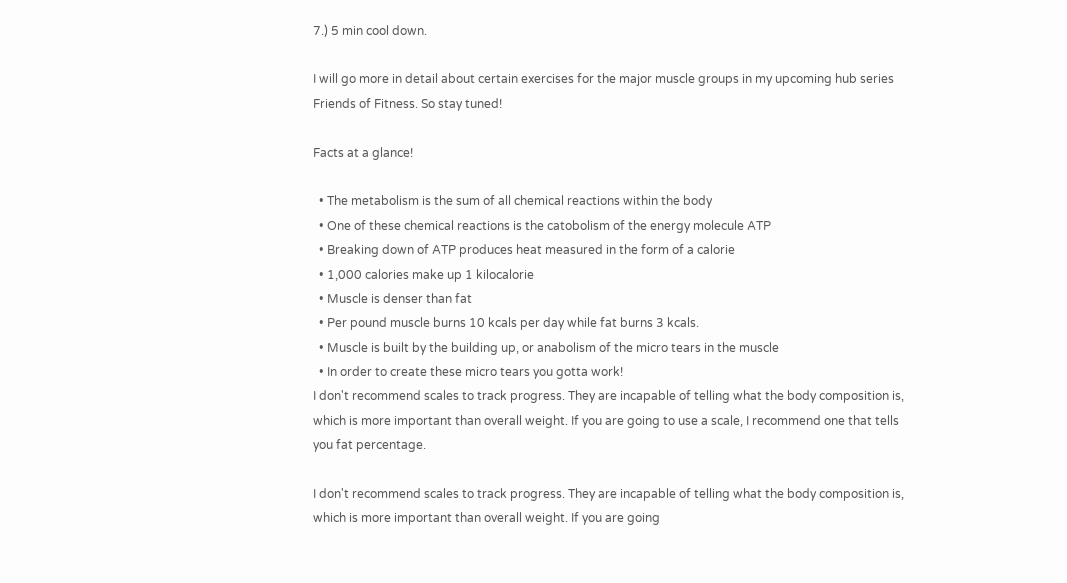7.) 5 min cool down.

I will go more in detail about certain exercises for the major muscle groups in my upcoming hub series Friends of Fitness. So stay tuned!

Facts at a glance!

  • The metabolism is the sum of all chemical reactions within the body
  • One of these chemical reactions is the catobolism of the energy molecule ATP
  • Breaking down of ATP produces heat measured in the form of a calorie
  • 1,000 calories make up 1 kilocalorie
  • Muscle is denser than fat
  • Per pound muscle burns 10 kcals per day while fat burns 3 kcals.
  • Muscle is built by the building up, or anabolism of the micro tears in the muscle
  • In order to create these micro tears you gotta work!
I don't recommend scales to track progress. They are incapable of telling what the body composition is, which is more important than overall weight. If you are going to use a scale, I recommend one that tells you fat percentage.

I don't recommend scales to track progress. They are incapable of telling what the body composition is, which is more important than overall weight. If you are going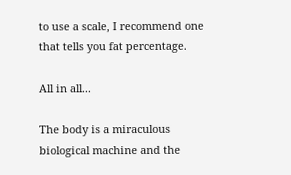to use a scale, I recommend one that tells you fat percentage.

All in all...

The body is a miraculous biological machine and the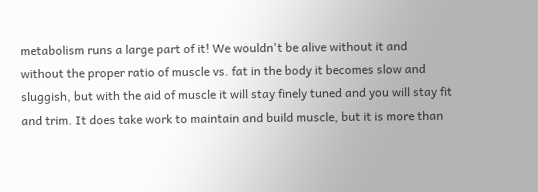metabolism runs a large part of it! We wouldn't be alive without it and without the proper ratio of muscle vs. fat in the body it becomes slow and sluggish, but with the aid of muscle it will stay finely tuned and you will stay fit and trim. It does take work to maintain and build muscle, but it is more than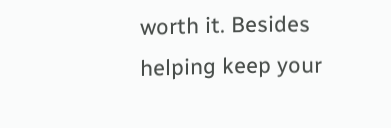worth it. Besides helping keep your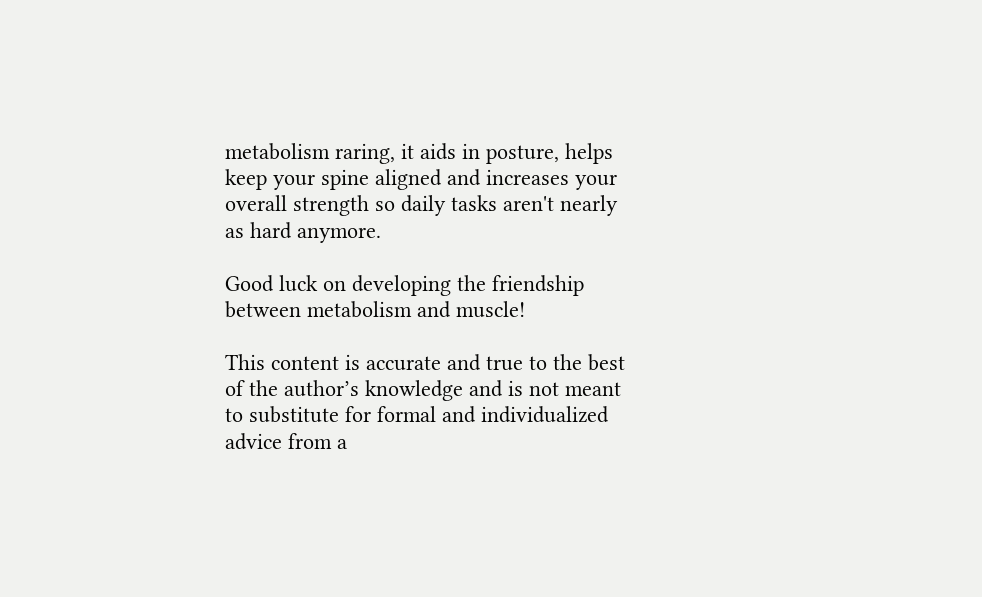metabolism raring, it aids in posture, helps keep your spine aligned and increases your overall strength so daily tasks aren't nearly as hard anymore.

Good luck on developing the friendship between metabolism and muscle!

This content is accurate and true to the best of the author’s knowledge and is not meant to substitute for formal and individualized advice from a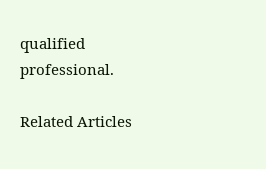qualified professional.

Related Articles